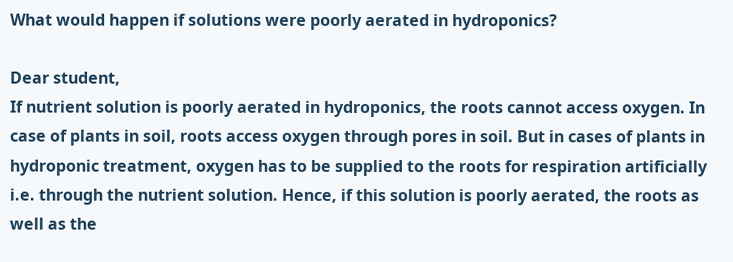What would happen if solutions were poorly aerated in hydroponics?

Dear student,
If nutrient solution is poorly aerated in hydroponics, the roots cannot access oxygen. In case of plants in soil, roots access oxygen through pores in soil. But in cases of plants in hydroponic treatment, oxygen has to be supplied to the roots for respiration artificially i.e. through the nutrient solution. Hence, if this solution is poorly aerated, the roots as well as the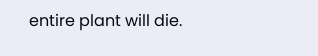entire plant will die.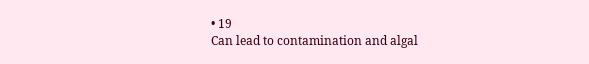• 19
Can lead to contamination and algal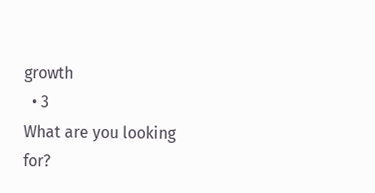growth
  • 3
What are you looking for?